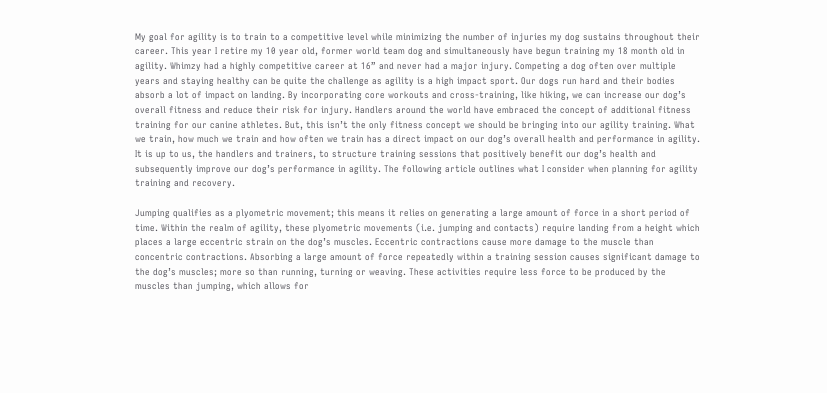My goal for agility is to train to a competitive level while minimizing the number of injuries my dog sustains throughout their career. This year I retire my 10 year old, former world team dog and simultaneously have begun training my 18 month old in agility. Whimzy had a highly competitive career at 16” and never had a major injury. Competing a dog often over multiple years and staying healthy can be quite the challenge as agility is a high impact sport. Our dogs run hard and their bodies absorb a lot of impact on landing. By incorporating core workouts and cross-training, like hiking, we can increase our dog’s overall fitness and reduce their risk for injury. Handlers around the world have embraced the concept of additional fitness training for our canine athletes. But, this isn’t the only fitness concept we should be bringing into our agility training. What we train, how much we train and how often we train has a direct impact on our dog’s overall health and performance in agility. It is up to us, the handlers and trainers, to structure training sessions that positively benefit our dog’s health and subsequently improve our dog’s performance in agility. The following article outlines what I consider when planning for agility training and recovery.

Jumping qualifies as a plyometric movement; this means it relies on generating a large amount of force in a short period of time. Within the realm of agility, these plyometric movements (i.e. jumping and contacts) require landing from a height which places a large eccentric strain on the dog’s muscles. Eccentric contractions cause more damage to the muscle than concentric contractions. Absorbing a large amount of force repeatedly within a training session causes significant damage to the dog’s muscles; more so than running, turning or weaving. These activities require less force to be produced by the muscles than jumping, which allows for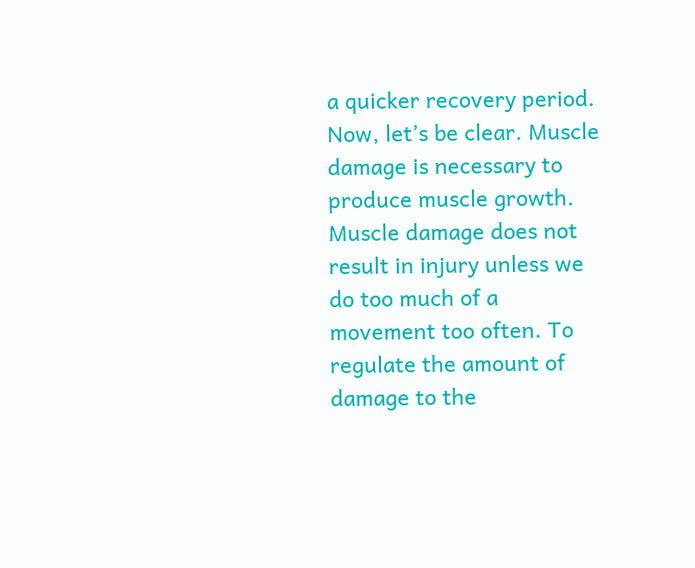a quicker recovery period. Now, let’s be clear. Muscle damage is necessary to produce muscle growth. Muscle damage does not result in injury unless we do too much of a movement too often. To regulate the amount of damage to the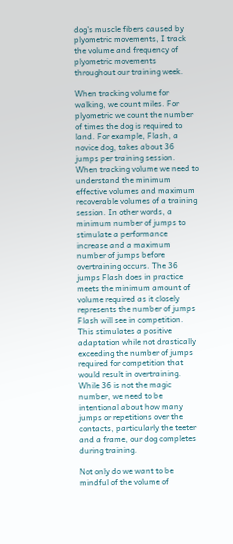dog’s muscle fibers caused by plyometric movements, I track the volume and frequency of plyometric movements throughout our training week.

When tracking volume for walking, we count miles. For plyometric we count the number of times the dog is required to land. For example, Flash, a novice dog, takes about 36 jumps per training session. When tracking volume we need to understand the minimum effective volumes and maximum recoverable volumes of a training session. In other words, a minimum number of jumps to stimulate a performance increase and a maximum number of jumps before overtraining occurs. The 36 jumps Flash does in practice meets the minimum amount of volume required as it closely represents the number of jumps Flash will see in competition. This stimulates a positive adaptation while not drastically exceeding the number of jumps required for competition that would result in overtraining. While 36 is not the magic number, we need to be intentional about how many jumps or repetitions over the contacts, particularly the teeter and a frame, our dog completes during training.

Not only do we want to be mindful of the volume of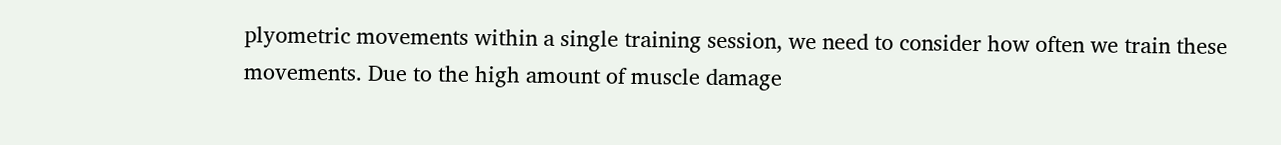plyometric movements within a single training session, we need to consider how often we train these movements. Due to the high amount of muscle damage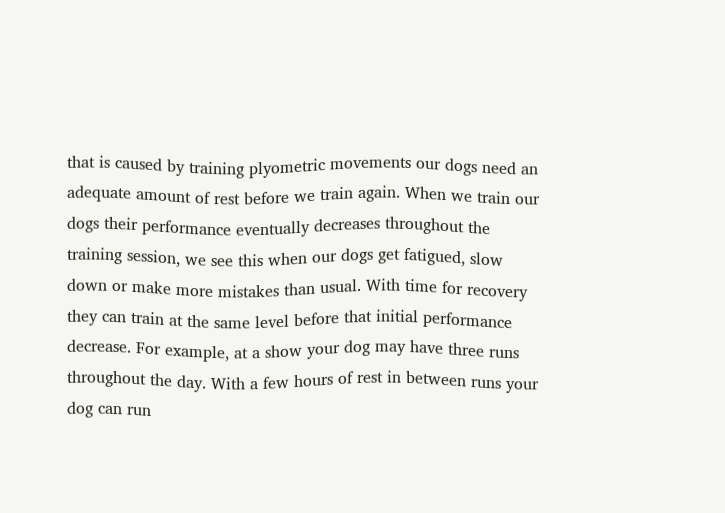that is caused by training plyometric movements our dogs need an adequate amount of rest before we train again. When we train our dogs their performance eventually decreases throughout the training session, we see this when our dogs get fatigued, slow down or make more mistakes than usual. With time for recovery they can train at the same level before that initial performance decrease. For example, at a show your dog may have three runs throughout the day. With a few hours of rest in between runs your dog can run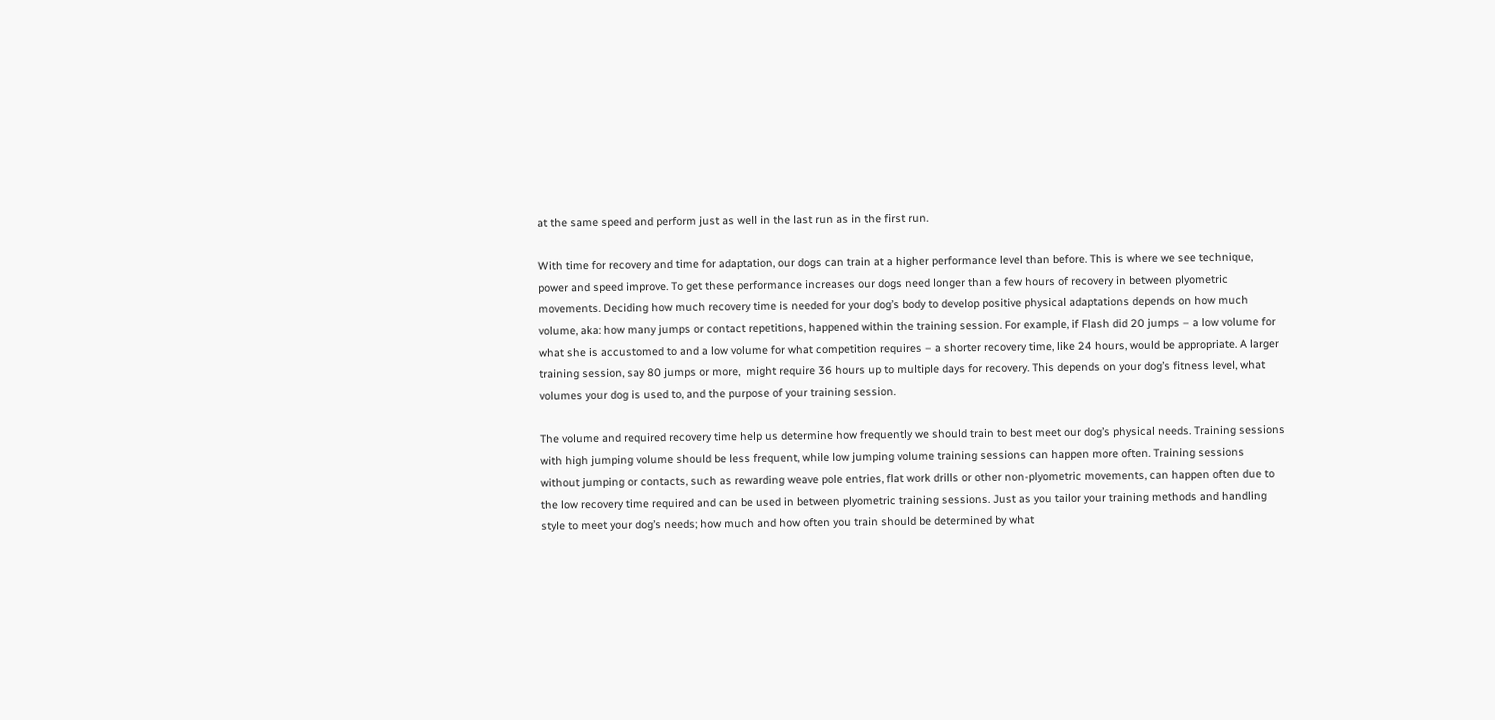at the same speed and perform just as well in the last run as in the first run.

With time for recovery and time for adaptation, our dogs can train at a higher performance level than before. This is where we see technique, power and speed improve. To get these performance increases our dogs need longer than a few hours of recovery in between plyometric movements. Deciding how much recovery time is needed for your dog’s body to develop positive physical adaptations depends on how much volume, aka: how many jumps or contact repetitions, happened within the training session. For example, if Flash did 20 jumps – a low volume for what she is accustomed to and a low volume for what competition requires – a shorter recovery time, like 24 hours, would be appropriate. A larger training session, say 80 jumps or more,  might require 36 hours up to multiple days for recovery. This depends on your dog’s fitness level, what volumes your dog is used to, and the purpose of your training session.

The volume and required recovery time help us determine how frequently we should train to best meet our dog’s physical needs. Training sessions with high jumping volume should be less frequent, while low jumping volume training sessions can happen more often. Training sessions without jumping or contacts, such as rewarding weave pole entries, flat work drills or other non-plyometric movements, can happen often due to the low recovery time required and can be used in between plyometric training sessions. Just as you tailor your training methods and handling style to meet your dog’s needs; how much and how often you train should be determined by what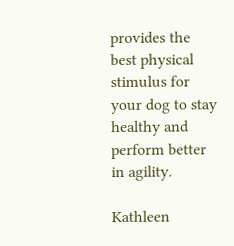provides the best physical stimulus for your dog to stay healthy and perform better in agility.

Kathleen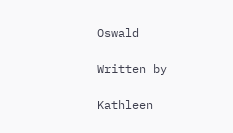Oswald

Written by

Kathleen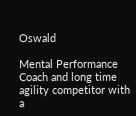Oswald

Mental Performance Coach and long time agility competitor with a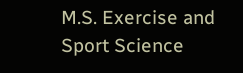M.S. Exercise and Sport Science